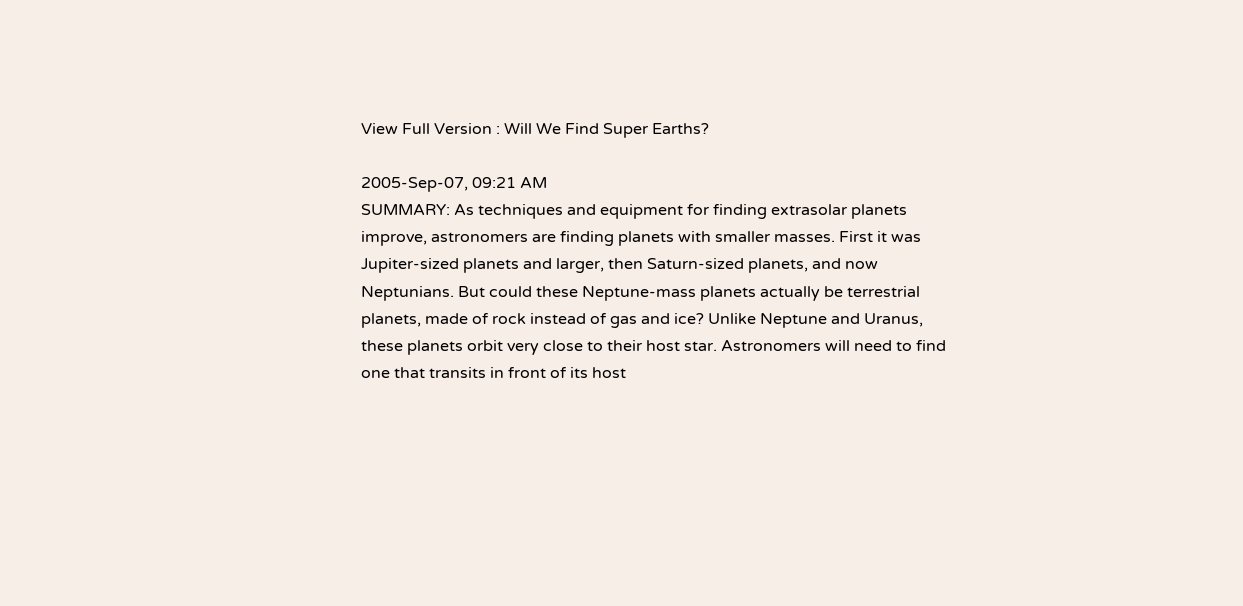View Full Version : Will We Find Super Earths?

2005-Sep-07, 09:21 AM
SUMMARY: As techniques and equipment for finding extrasolar planets improve, astronomers are finding planets with smaller masses. First it was Jupiter-sized planets and larger, then Saturn-sized planets, and now Neptunians. But could these Neptune-mass planets actually be terrestrial planets, made of rock instead of gas and ice? Unlike Neptune and Uranus, these planets orbit very close to their host star. Astronomers will need to find one that transits in front of its host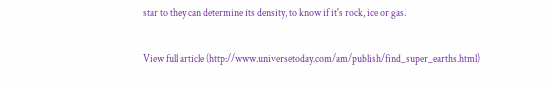star to they can determine its density, to know if it's rock, ice or gas.

View full article (http://www.universetoday.com/am/publish/find_super_earths.html)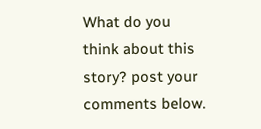What do you think about this story? post your comments below.